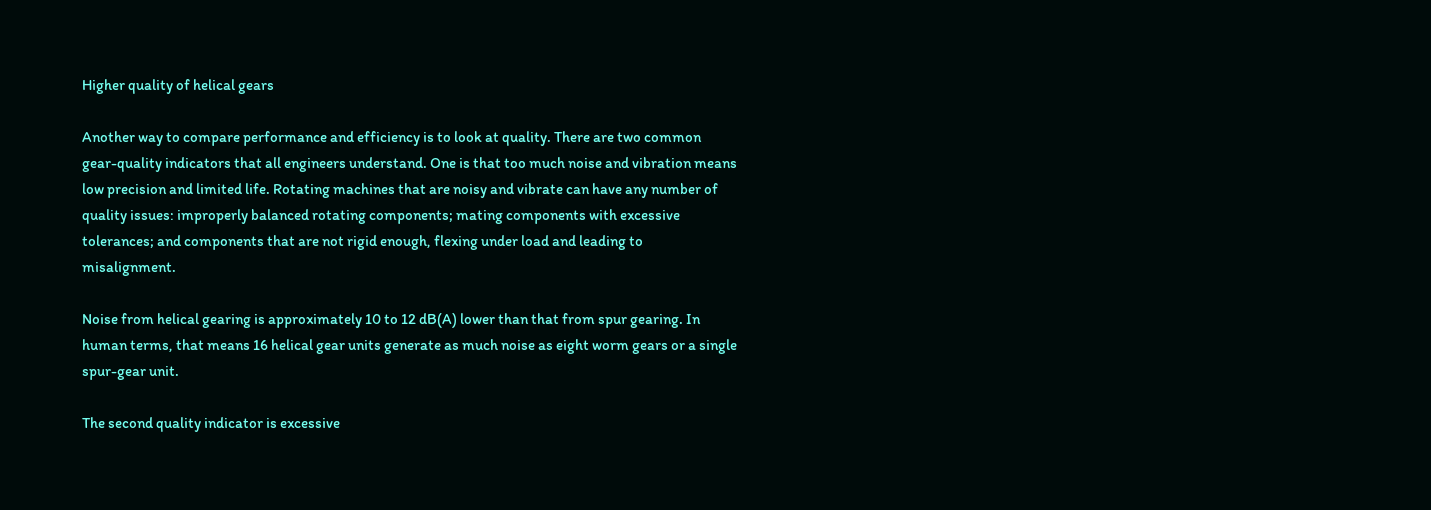Higher quality of helical gears

Another way to compare performance and efficiency is to look at quality. There are two common gear-quality indicators that all engineers understand. One is that too much noise and vibration means low precision and limited life. Rotating machines that are noisy and vibrate can have any number of quality issues: improperly balanced rotating components; mating components with excessive tolerances; and components that are not rigid enough, flexing under load and leading to misalignment.

Noise from helical gearing is approximately 10 to 12 dB(A) lower than that from spur gearing. In human terms, that means 16 helical gear units generate as much noise as eight worm gears or a single spur-gear unit.

The second quality indicator is excessive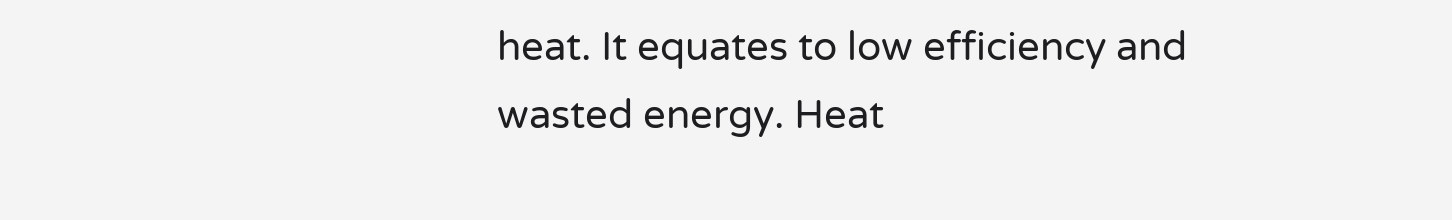heat. It equates to low efficiency and wasted energy. Heat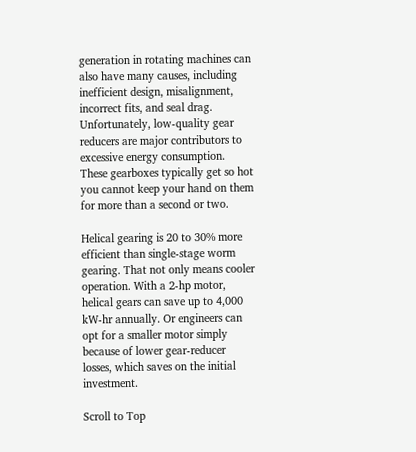generation in rotating machines can also have many causes, including inefficient design, misalignment, incorrect fits, and seal drag. Unfortunately, low-quality gear reducers are major contributors to excessive energy consumption. These gearboxes typically get so hot you cannot keep your hand on them for more than a second or two.

Helical gearing is 20 to 30% more efficient than single-stage worm gearing. That not only means cooler operation. With a 2-hp motor, helical gears can save up to 4,000 kW-hr annually. Or engineers can opt for a smaller motor simply because of lower gear-reducer losses, which saves on the initial investment.

Scroll to Top